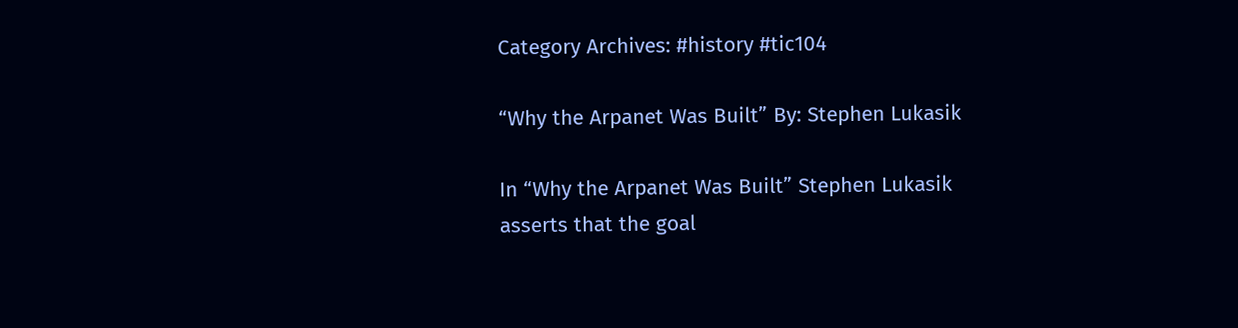Category Archives: #history #tic104

“Why the Arpanet Was Built” By: Stephen Lukasik

In “Why the Arpanet Was Built” Stephen Lukasik asserts that the goal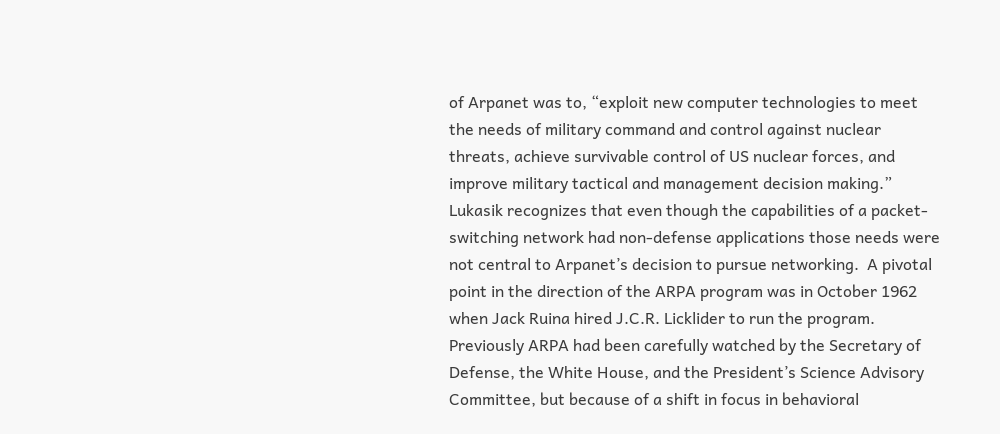of Arpanet was to, “exploit new computer technologies to meet the needs of military command and control against nuclear threats, achieve survivable control of US nuclear forces, and improve military tactical and management decision making.”  Lukasik recognizes that even though the capabilities of a packet-switching network had non-defense applications those needs were not central to Arpanet’s decision to pursue networking.  A pivotal point in the direction of the ARPA program was in October 1962 when Jack Ruina hired J.C.R. Licklider to run the program.  Previously ARPA had been carefully watched by the Secretary of Defense, the White House, and the President’s Science Advisory Committee, but because of a shift in focus in behavioral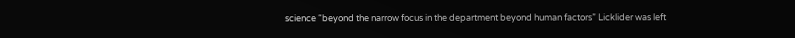science “beyond the narrow focus in the department beyond human factors” Licklider was left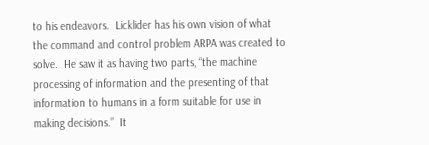to his endeavors.  Licklider has his own vision of what the command and control problem ARPA was created to solve.  He saw it as having two parts, “the machine processing of information and the presenting of that information to humans in a form suitable for use in making decisions.”  It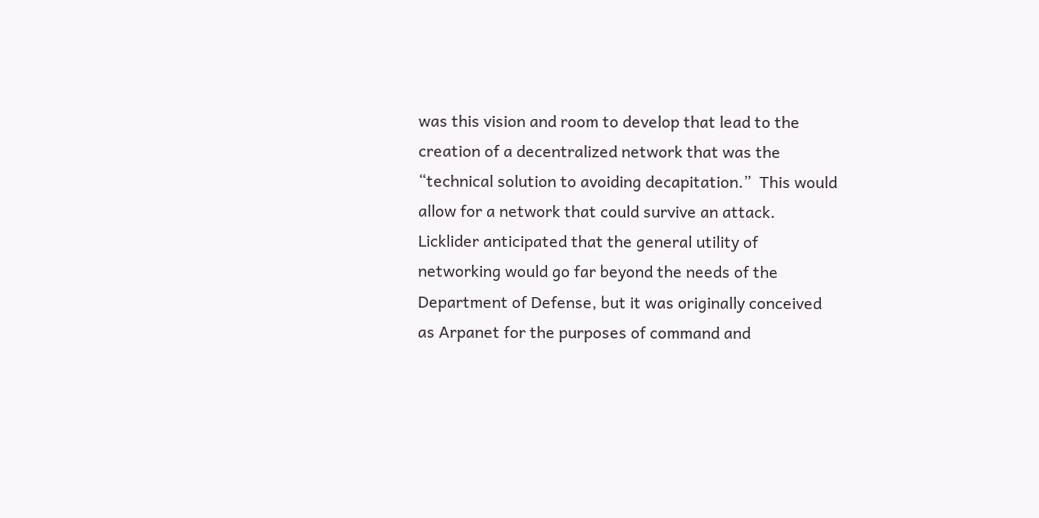was this vision and room to develop that lead to the creation of a decentralized network that was the “technical solution to avoiding decapitation.”  This would allow for a network that could survive an attack.  Licklider anticipated that the general utility of networking would go far beyond the needs of the Department of Defense, but it was originally conceived as Arpanet for the purposes of command and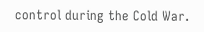control during the Cold War.